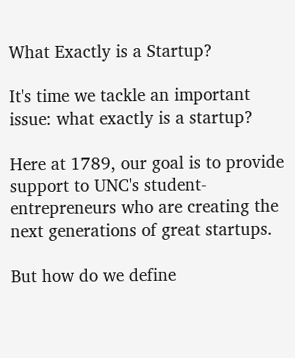What Exactly is a Startup?

It's time we tackle an important issue: what exactly is a startup?

Here at 1789, our goal is to provide support to UNC's student-entrepreneurs who are creating the next generations of great startups.

But how do we define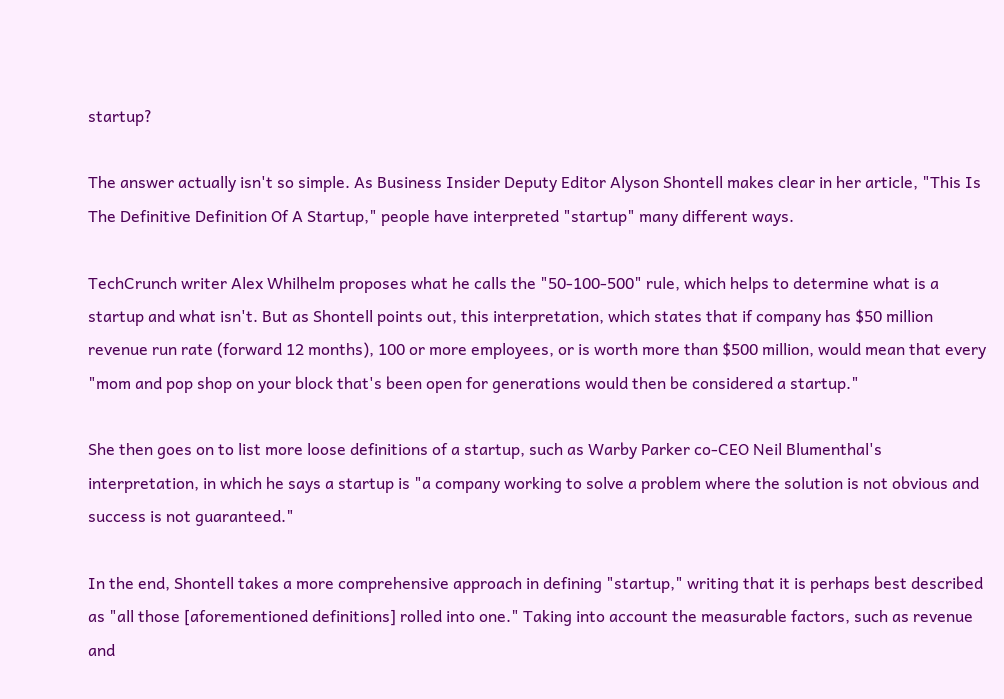startup?

The answer actually isn't so simple. As Business Insider Deputy Editor Alyson Shontell makes clear in her article, "This Is The Definitive Definition Of A Startup," people have interpreted "startup" many different ways.

TechCrunch writer Alex Whilhelm proposes what he calls the "50-100-500" rule, which helps to determine what is a startup and what isn't. But as Shontell points out, this interpretation, which states that if company has $50 million revenue run rate (forward 12 months), 100 or more employees, or is worth more than $500 million, would mean that every "mom and pop shop on your block that's been open for generations would then be considered a startup."

She then goes on to list more loose definitions of a startup, such as Warby Parker co-CEO Neil Blumenthal's interpretation, in which he says a startup is "a company working to solve a problem where the solution is not obvious and success is not guaranteed."

In the end, Shontell takes a more comprehensive approach in defining "startup," writing that it is perhaps best described as "all those [aforementioned definitions] rolled into one." Taking into account the measurable factors, such as revenue and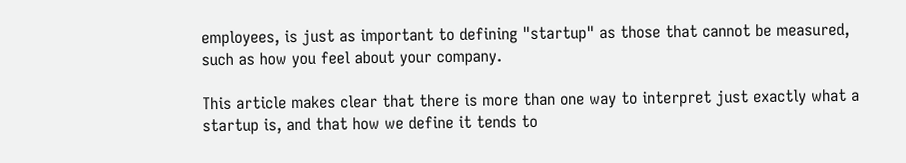employees, is just as important to defining "startup" as those that cannot be measured, such as how you feel about your company.

This article makes clear that there is more than one way to interpret just exactly what a startup is, and that how we define it tends to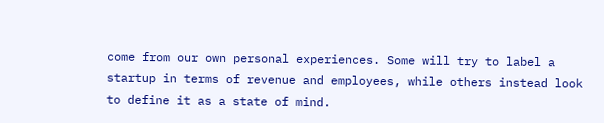come from our own personal experiences. Some will try to label a startup in terms of revenue and employees, while others instead look to define it as a state of mind.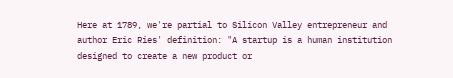Here at 1789, we're partial to Silicon Valley entrepreneur and author Eric Ries' definition: "A startup is a human institution designed to create a new product or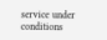service under conditions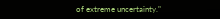of extreme uncertainty."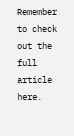Remember to check out the full article here.